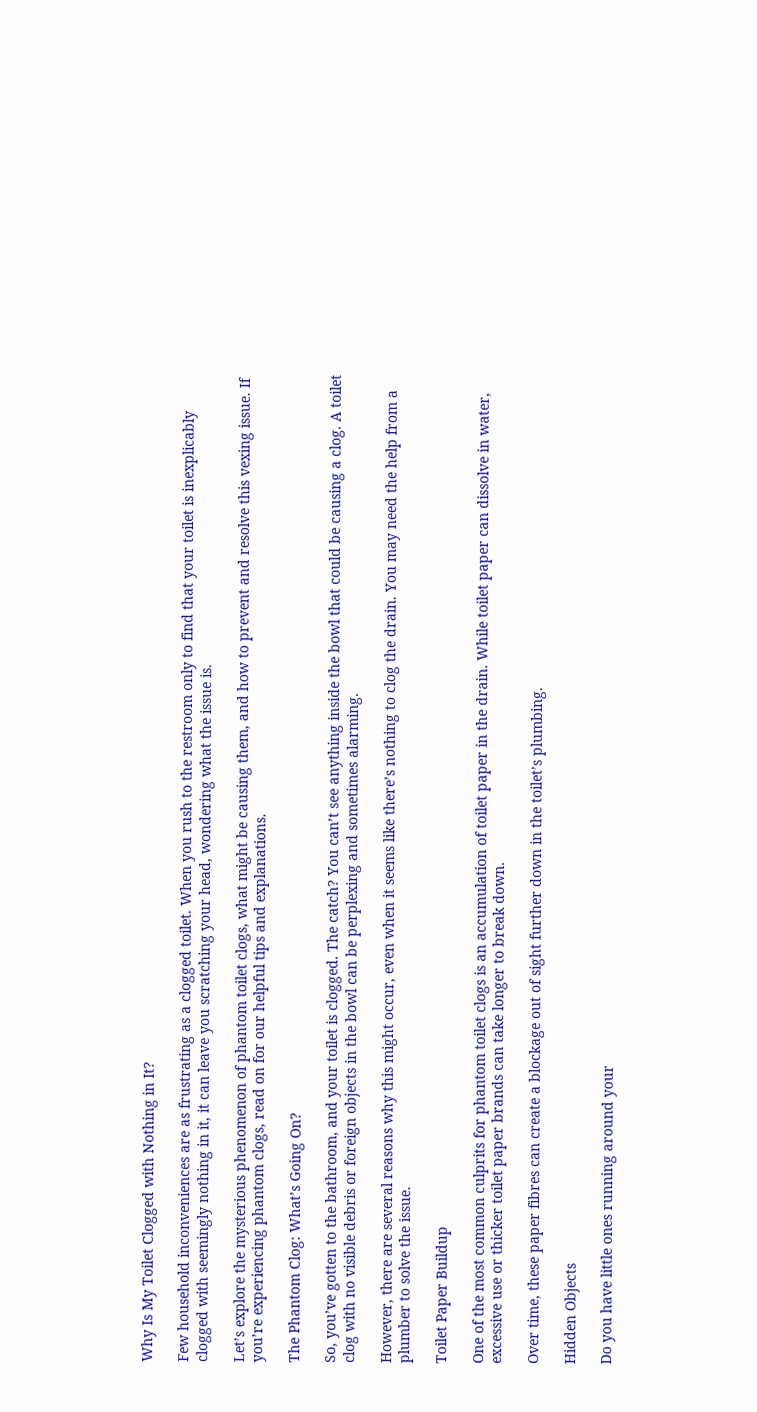Why Is My Toilet Clogged with Nothing in It?

Few household inconveniences are as frustrating as a clogged toilet. When you rush to the restroom only to find that your toilet is inexplicably clogged with seemingly nothing in it, it can leave you scratching your head, wondering what the issue is.

Let’s explore the mysterious phenomenon of phantom toilet clogs, what might be causing them, and how to prevent and resolve this vexing issue. If you’re experiencing phantom clogs, read on for our helpful tips and explanations.

The Phantom Clog: What’s Going On?

So, you’ve gotten to the bathroom, and your toilet is clogged. The catch? You can’t see anything inside the bowl that could be causing a clog. A toilet clog with no visible debris or foreign objects in the bowl can be perplexing and sometimes alarming.

However, there are several reasons why this might occur, even when it seems like there’s nothing to clog the drain. You may need the help from a plumber to solve the issue.

Toilet Paper Buildup

One of the most common culprits for phantom toilet clogs is an accumulation of toilet paper in the drain. While toilet paper can dissolve in water, excessive use or thicker toilet paper brands can take longer to break down.

Over time, these paper fibres can create a blockage out of sight further down in the toilet’s plumbing.

Hidden Objects

Do you have little ones running around your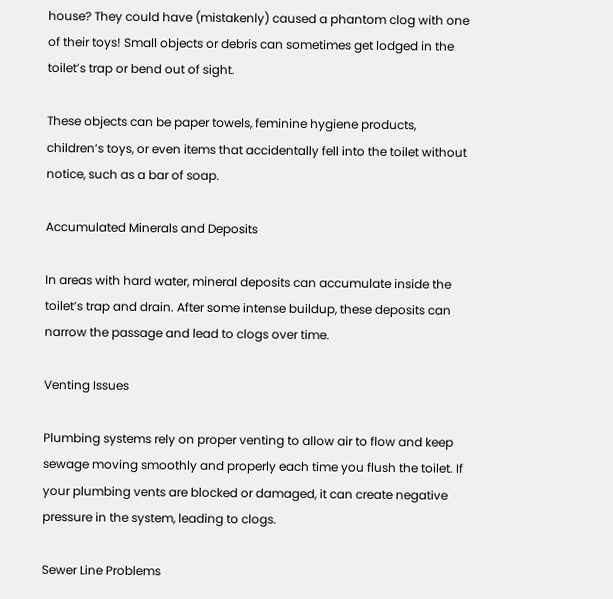house? They could have (mistakenly) caused a phantom clog with one of their toys! Small objects or debris can sometimes get lodged in the toilet’s trap or bend out of sight.

These objects can be paper towels, feminine hygiene products, children’s toys, or even items that accidentally fell into the toilet without notice, such as a bar of soap.

Accumulated Minerals and Deposits

In areas with hard water, mineral deposits can accumulate inside the toilet’s trap and drain. After some intense buildup, these deposits can narrow the passage and lead to clogs over time.

Venting Issues

Plumbing systems rely on proper venting to allow air to flow and keep sewage moving smoothly and properly each time you flush the toilet. If your plumbing vents are blocked or damaged, it can create negative pressure in the system, leading to clogs.

Sewer Line Problems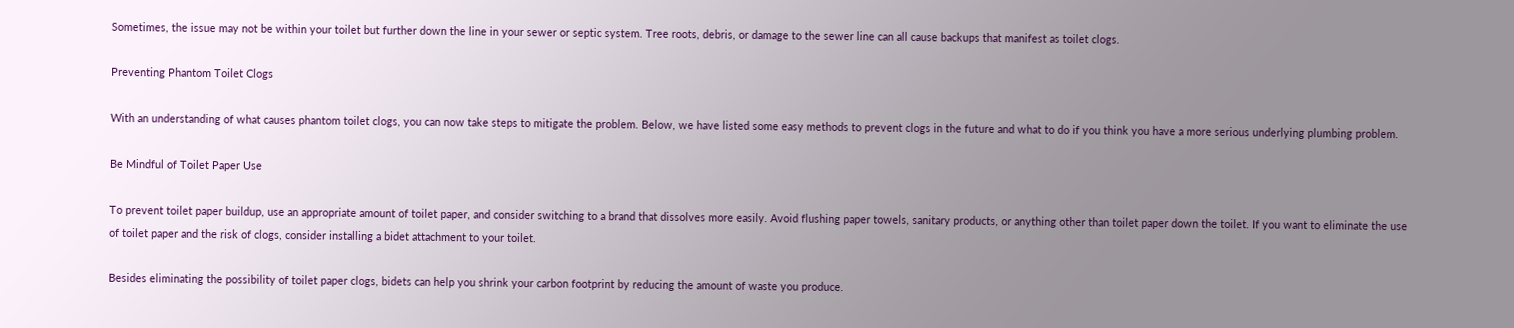Sometimes, the issue may not be within your toilet but further down the line in your sewer or septic system. Tree roots, debris, or damage to the sewer line can all cause backups that manifest as toilet clogs.

Preventing Phantom Toilet Clogs

With an understanding of what causes phantom toilet clogs, you can now take steps to mitigate the problem. Below, we have listed some easy methods to prevent clogs in the future and what to do if you think you have a more serious underlying plumbing problem.

Be Mindful of Toilet Paper Use

To prevent toilet paper buildup, use an appropriate amount of toilet paper, and consider switching to a brand that dissolves more easily. Avoid flushing paper towels, sanitary products, or anything other than toilet paper down the toilet. If you want to eliminate the use of toilet paper and the risk of clogs, consider installing a bidet attachment to your toilet.

Besides eliminating the possibility of toilet paper clogs, bidets can help you shrink your carbon footprint by reducing the amount of waste you produce.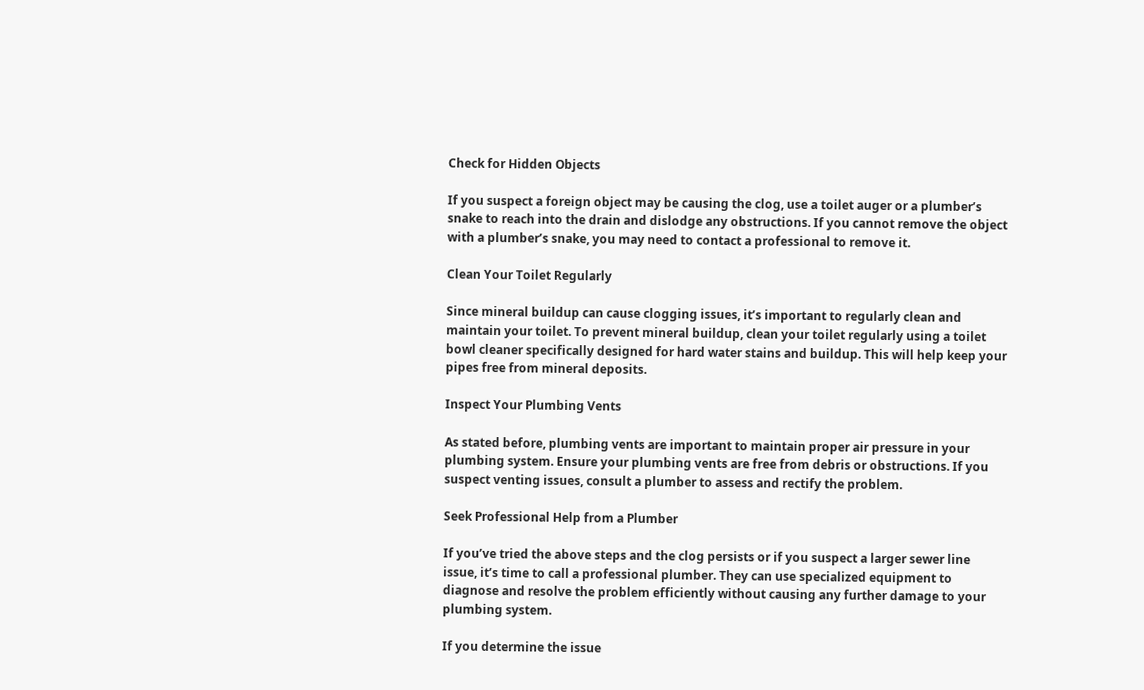Check for Hidden Objects

If you suspect a foreign object may be causing the clog, use a toilet auger or a plumber’s snake to reach into the drain and dislodge any obstructions. If you cannot remove the object with a plumber’s snake, you may need to contact a professional to remove it.

Clean Your Toilet Regularly

Since mineral buildup can cause clogging issues, it’s important to regularly clean and maintain your toilet. To prevent mineral buildup, clean your toilet regularly using a toilet bowl cleaner specifically designed for hard water stains and buildup. This will help keep your pipes free from mineral deposits.

Inspect Your Plumbing Vents

As stated before, plumbing vents are important to maintain proper air pressure in your plumbing system. Ensure your plumbing vents are free from debris or obstructions. If you suspect venting issues, consult a plumber to assess and rectify the problem.

Seek Professional Help from a Plumber

If you’ve tried the above steps and the clog persists or if you suspect a larger sewer line issue, it’s time to call a professional plumber. They can use specialized equipment to diagnose and resolve the problem efficiently without causing any further damage to your plumbing system.

If you determine the issue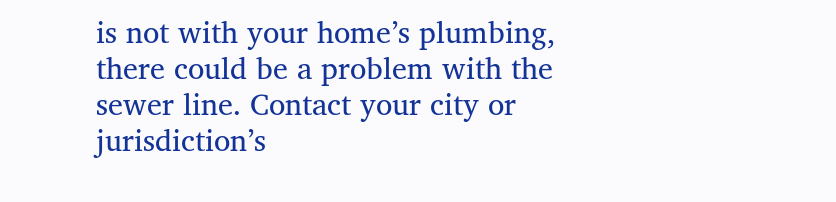is not with your home’s plumbing, there could be a problem with the sewer line. Contact your city or jurisdiction’s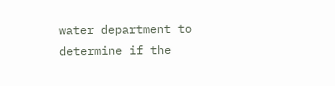water department to determine if the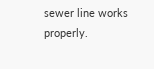sewer line works properly.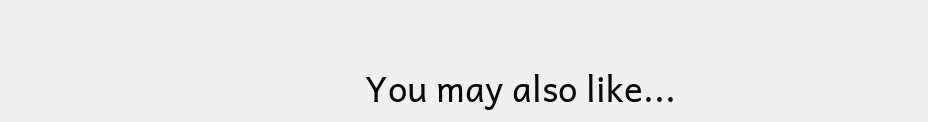You may also like...